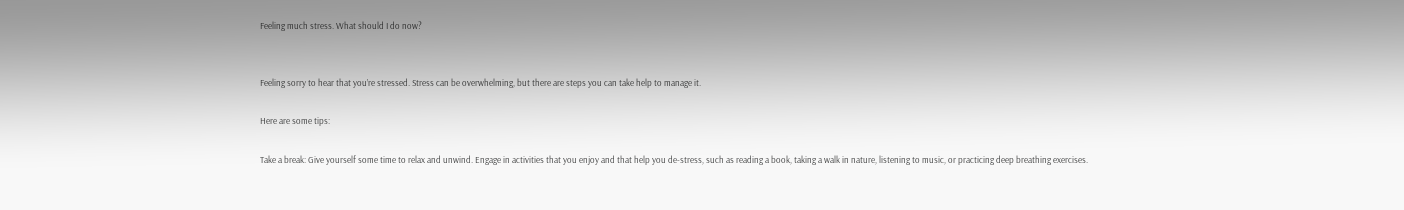Feeling much stress. What should I do now?


Feeling sorry to hear that you’re stressed. Stress can be overwhelming, but there are steps you can take help to manage it.

Here are some tips:

Take a break: Give yourself some time to relax and unwind. Engage in activities that you enjoy and that help you de-stress, such as reading a book, taking a walk in nature, listening to music, or practicing deep breathing exercises.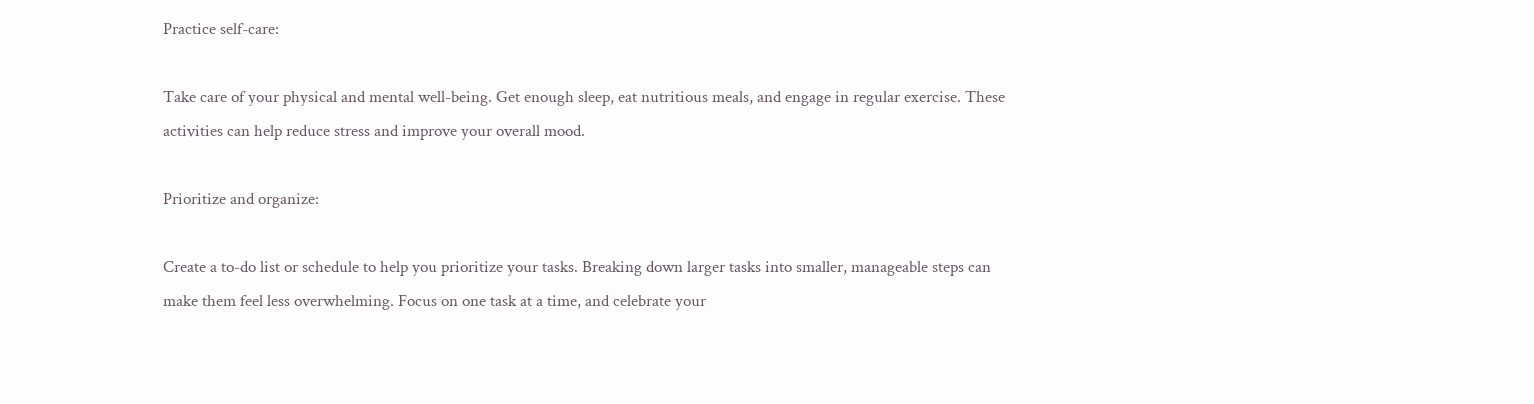Practice self-care:

Take care of your physical and mental well-being. Get enough sleep, eat nutritious meals, and engage in regular exercise. These activities can help reduce stress and improve your overall mood.

Prioritize and organize:

Create a to-do list or schedule to help you prioritize your tasks. Breaking down larger tasks into smaller, manageable steps can make them feel less overwhelming. Focus on one task at a time, and celebrate your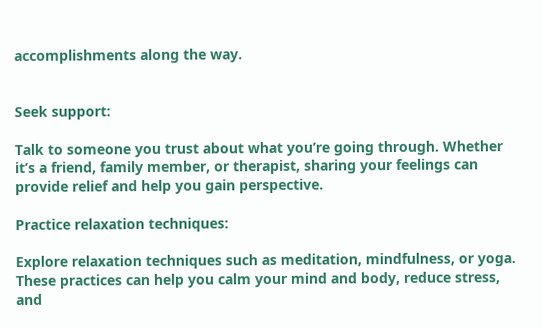accomplishments along the way.


Seek support:

Talk to someone you trust about what you’re going through. Whether it’s a friend, family member, or therapist, sharing your feelings can provide relief and help you gain perspective.

Practice relaxation techniques:

Explore relaxation techniques such as meditation, mindfulness, or yoga. These practices can help you calm your mind and body, reduce stress, and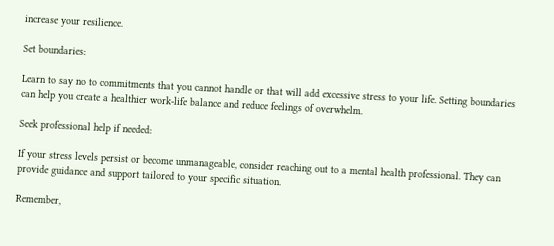increase your resilience.

Set boundaries:

Learn to say no to commitments that you cannot handle or that will add excessive stress to your life. Setting boundaries can help you create a healthier work-life balance and reduce feelings of overwhelm.

Seek professional help if needed:

If your stress levels persist or become unmanageable, consider reaching out to a mental health professional. They can provide guidance and support tailored to your specific situation.

Remember,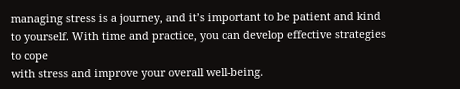managing stress is a journey, and it’s important to be patient and kind to yourself. With time and practice, you can develop effective strategies to cope
with stress and improve your overall well-being.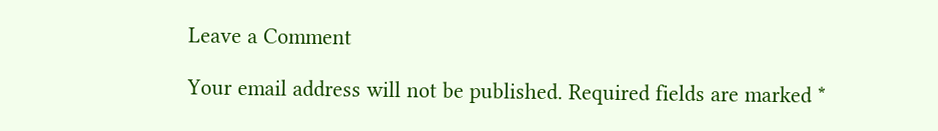Leave a Comment

Your email address will not be published. Required fields are marked *